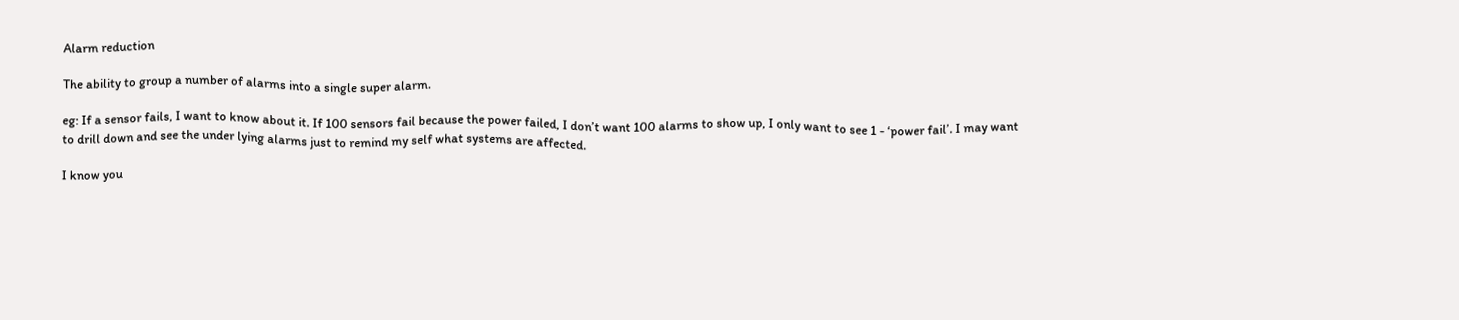Alarm reduction

The ability to group a number of alarms into a single super alarm.

eg: If a sensor fails, I want to know about it. If 100 sensors fail because the power failed, I don’t want 100 alarms to show up, I only want to see 1 - ‘power fail’. I may want to drill down and see the under lying alarms just to remind my self what systems are affected.

I know you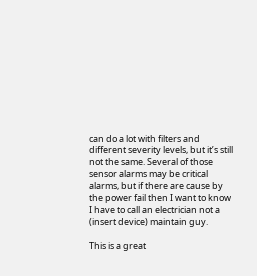can do a lot with filters and different severity levels, but it’s still not the same. Several of those sensor alarms may be critical alarms, but if there are cause by the power fail then I want to know I have to call an electrician not a (insert device) maintain guy.

This is a great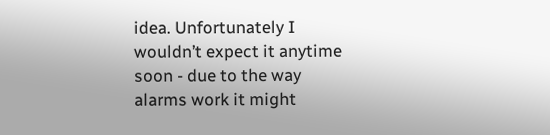idea. Unfortunately I wouldn’t expect it anytime soon - due to the way alarms work it might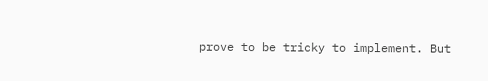prove to be tricky to implement. But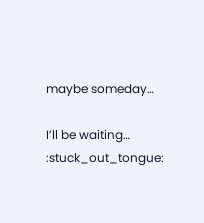maybe someday…

I’ll be waiting… :stuck_out_tongue: